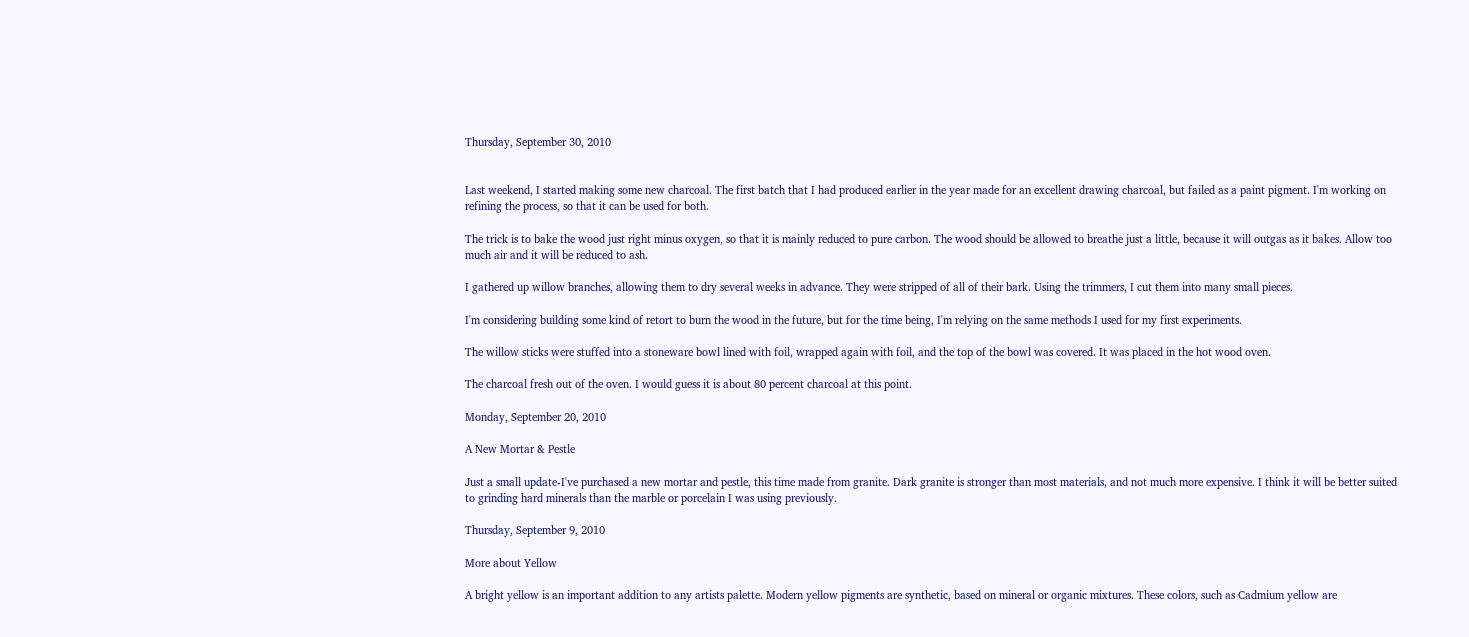Thursday, September 30, 2010


Last weekend, I started making some new charcoal. The first batch that I had produced earlier in the year made for an excellent drawing charcoal, but failed as a paint pigment. I'm working on refining the process, so that it can be used for both.

The trick is to bake the wood just right minus oxygen, so that it is mainly reduced to pure carbon. The wood should be allowed to breathe just a little, because it will outgas as it bakes. Allow too much air and it will be reduced to ash.

I gathered up willow branches, allowing them to dry several weeks in advance. They were stripped of all of their bark. Using the trimmers, I cut them into many small pieces.

I'm considering building some kind of retort to burn the wood in the future, but for the time being, I'm relying on the same methods I used for my first experiments.

The willow sticks were stuffed into a stoneware bowl lined with foil, wrapped again with foil, and the top of the bowl was covered. It was placed in the hot wood oven.

The charcoal fresh out of the oven. I would guess it is about 80 percent charcoal at this point.

Monday, September 20, 2010

A New Mortar & Pestle

Just a small update-I've purchased a new mortar and pestle, this time made from granite. Dark granite is stronger than most materials, and not much more expensive. I think it will be better suited to grinding hard minerals than the marble or porcelain I was using previously.

Thursday, September 9, 2010

More about Yellow

A bright yellow is an important addition to any artists palette. Modern yellow pigments are synthetic, based on mineral or organic mixtures. These colors, such as Cadmium yellow are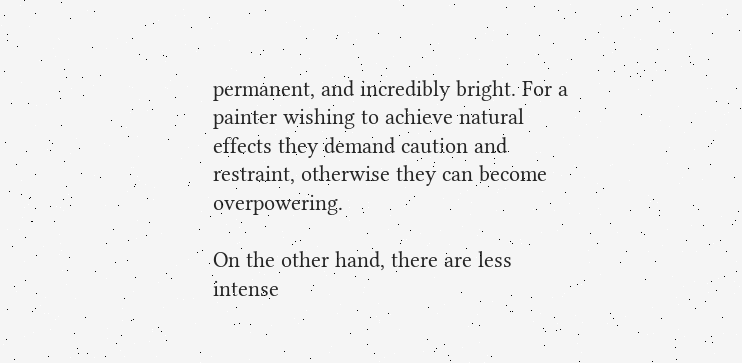permanent, and incredibly bright. For a painter wishing to achieve natural effects they demand caution and restraint, otherwise they can become overpowering.

On the other hand, there are less intense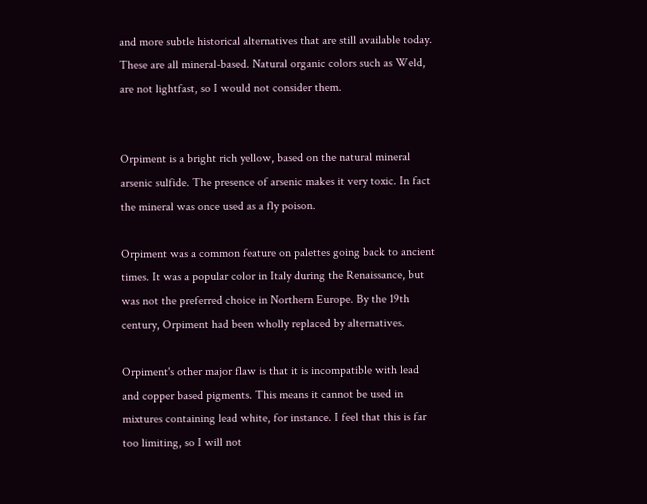and more subtle historical alternatives that are still available today. These are all mineral-based. Natural organic colors such as Weld, are not lightfast, so I would not consider them.


Orpiment is a bright rich yellow, based on the natural mineral arsenic sulfide. The presence of arsenic makes it very toxic. In fact the mineral was once used as a fly poison.

Orpiment was a common feature on palettes going back to ancient times. It was a popular color in Italy during the Renaissance, but was not the preferred choice in Northern Europe. By the 19th century, Orpiment had been wholly replaced by alternatives.

Orpiment's other major flaw is that it is incompatible with lead and copper based pigments. This means it cannot be used in mixtures containing lead white, for instance. I feel that this is far too limiting, so I will not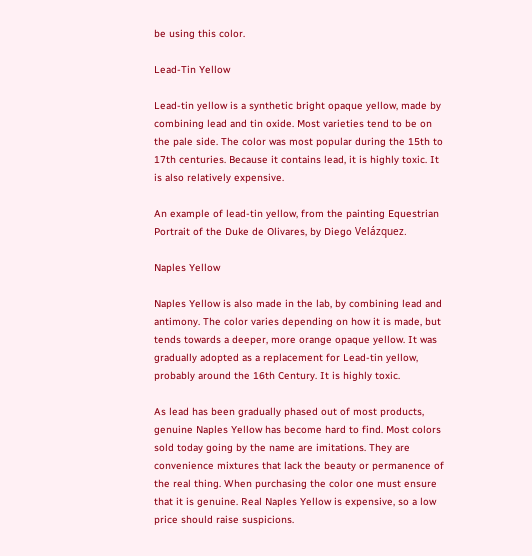be using this color.

Lead-Tin Yellow

Lead-tin yellow is a synthetic bright opaque yellow, made by combining lead and tin oxide. Most varieties tend to be on the pale side. The color was most popular during the 15th to 17th centuries. Because it contains lead, it is highly toxic. It is also relatively expensive.

An example of lead-tin yellow, from the painting Equestrian Portrait of the Duke de Olivares, by Diego Velázquez.

Naples Yellow

Naples Yellow is also made in the lab, by combining lead and antimony. The color varies depending on how it is made, but tends towards a deeper, more orange opaque yellow. It was gradually adopted as a replacement for Lead-tin yellow, probably around the 16th Century. It is highly toxic.

As lead has been gradually phased out of most products, genuine Naples Yellow has become hard to find. Most colors sold today going by the name are imitations. They are convenience mixtures that lack the beauty or permanence of the real thing. When purchasing the color one must ensure that it is genuine. Real Naples Yellow is expensive, so a low price should raise suspicions.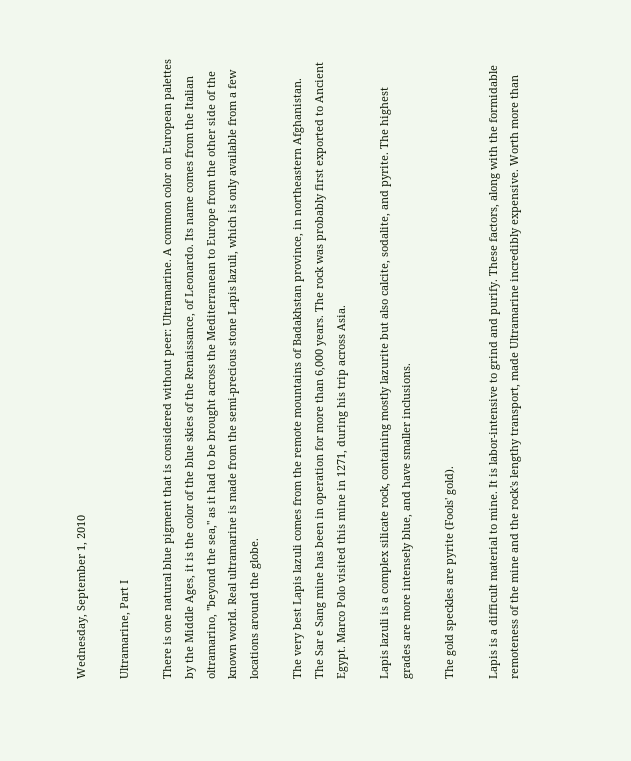Wednesday, September 1, 2010

Ultramarine, Part I

There is one natural blue pigment that is considered without peer: Ultramarine. A common color on European palettes by the Middle Ages, it is the color of the blue skies of the Renaissance, of Leonardo. Its name comes from the Italian oltramarino, "beyond the sea," as it had to be brought across the Mediterranean to Europe from the other side of the known world. Real ultramarine is made from the semi-precious stone Lapis lazuli, which is only available from a few locations around the globe.

The very best Lapis lazuli comes from the remote mountains of Badakhstan province, in northeastern Afghanistan. The Sar e Sang mine has been in operation for more than 6,000 years. The rock was probably first exported to Ancient Egypt. Marco Polo visited this mine in 1271, during his trip across Asia.

Lapis lazuli is a complex silicate rock, containing mostly lazurite but also calcite, sodalite, and pyrite. The highest grades are more intensely blue, and have smaller inclusions.

The gold speckles are pyrite (Fools' gold).

Lapis is a difficult material to mine. It is labor-intensive to grind and purify. These factors, along with the formidable remoteness of the mine and the rock's lengthy transport, made Ultramarine incredibly expensive. Worth more than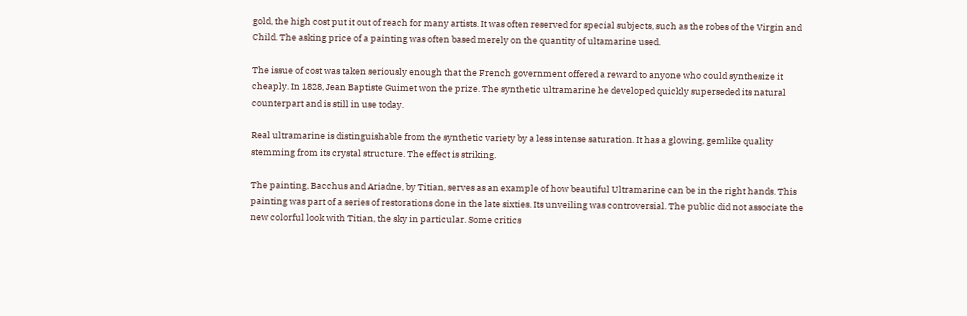gold, the high cost put it out of reach for many artists. It was often reserved for special subjects, such as the robes of the Virgin and Child. The asking price of a painting was often based merely on the quantity of ultamarine used.

The issue of cost was taken seriously enough that the French government offered a reward to anyone who could synthesize it cheaply. In 1828, Jean Baptiste Guimet won the prize. The synthetic ultramarine he developed quickly superseded its natural counterpart and is still in use today.

Real ultramarine is distinguishable from the synthetic variety by a less intense saturation. It has a glowing, gemlike quality stemming from its crystal structure. The effect is striking.

The painting, Bacchus and Ariadne, by Titian, serves as an example of how beautiful Ultramarine can be in the right hands. This painting was part of a series of restorations done in the late sixties. Its unveiling was controversial. The public did not associate the new colorful look with Titian, the sky in particular. Some critics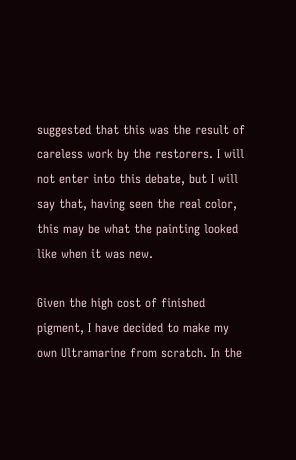suggested that this was the result of careless work by the restorers. I will not enter into this debate, but I will say that, having seen the real color, this may be what the painting looked like when it was new.

Given the high cost of finished pigment, I have decided to make my own Ultramarine from scratch. In the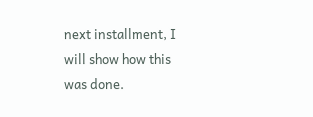next installment, I will show how this was done.